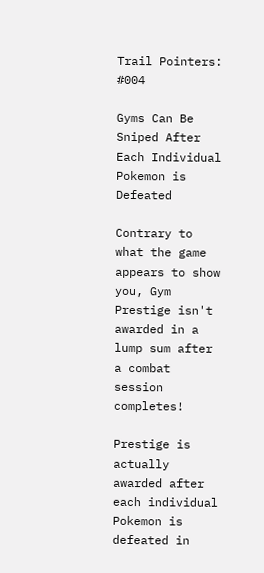Trail Pointers: #004

Gyms Can Be Sniped After Each Individual Pokemon is Defeated

Contrary to what the game appears to show you, Gym Prestige isn't awarded in a lump sum after a combat session completes!

Prestige is actually awarded after each individual Pokemon is defeated in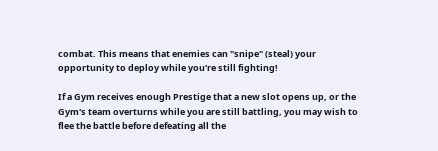combat. This means that enemies can "snipe" (steal) your opportunity to deploy while you're still fighting!

If a Gym receives enough Prestige that a new slot opens up, or the Gym's team overturns while you are still battling, you may wish to flee the battle before defeating all the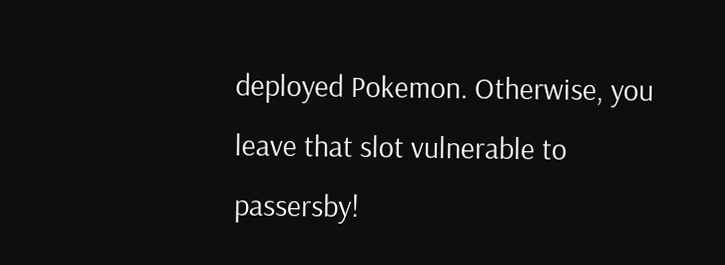deployed Pokemon. Otherwise, you leave that slot vulnerable to passersby!